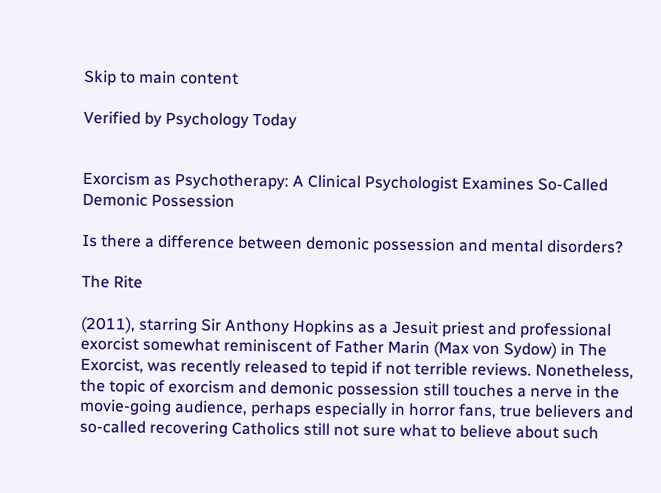Skip to main content

Verified by Psychology Today


Exorcism as Psychotherapy: A Clinical Psychologist Examines So-Called Demonic Possession

Is there a difference between demonic possession and mental disorders?

The Rite

(2011), starring Sir Anthony Hopkins as a Jesuit priest and professional exorcist somewhat reminiscent of Father Marin (Max von Sydow) in The Exorcist, was recently released to tepid if not terrible reviews. Nonetheless, the topic of exorcism and demonic possession still touches a nerve in the movie-going audience, perhaps especially in horror fans, true believers and so-called recovering Catholics still not sure what to believe about such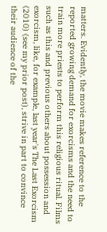matters. Evidently, the movie makes reference to the reported growing demand for exorcisms and the need to train more priests to perform this religious ritual. Films such as this and previous others about possession and exorcism, like, for example, last year's The Last Exorcism (2010) (see my prior post), strive in part to convince their audience of the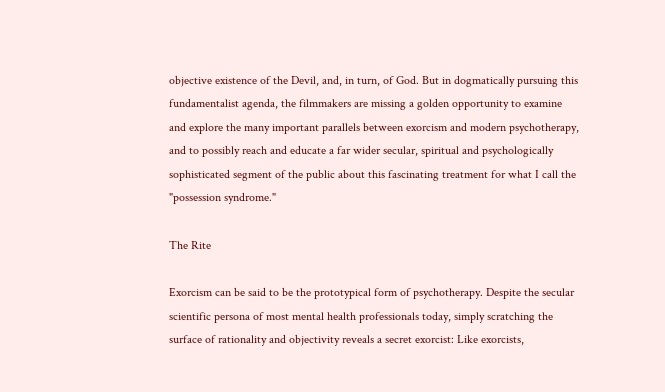objective existence of the Devil, and, in turn, of God. But in dogmatically pursuing this fundamentalist agenda, the filmmakers are missing a golden opportunity to examine and explore the many important parallels between exorcism and modern psychotherapy, and to possibly reach and educate a far wider secular, spiritual and psychologically sophisticated segment of the public about this fascinating treatment for what I call the "possession syndrome."

The Rite

Exorcism can be said to be the prototypical form of psychotherapy. Despite the secular scientific persona of most mental health professionals today, simply scratching the surface of rationality and objectivity reveals a secret exorcist: Like exorcists,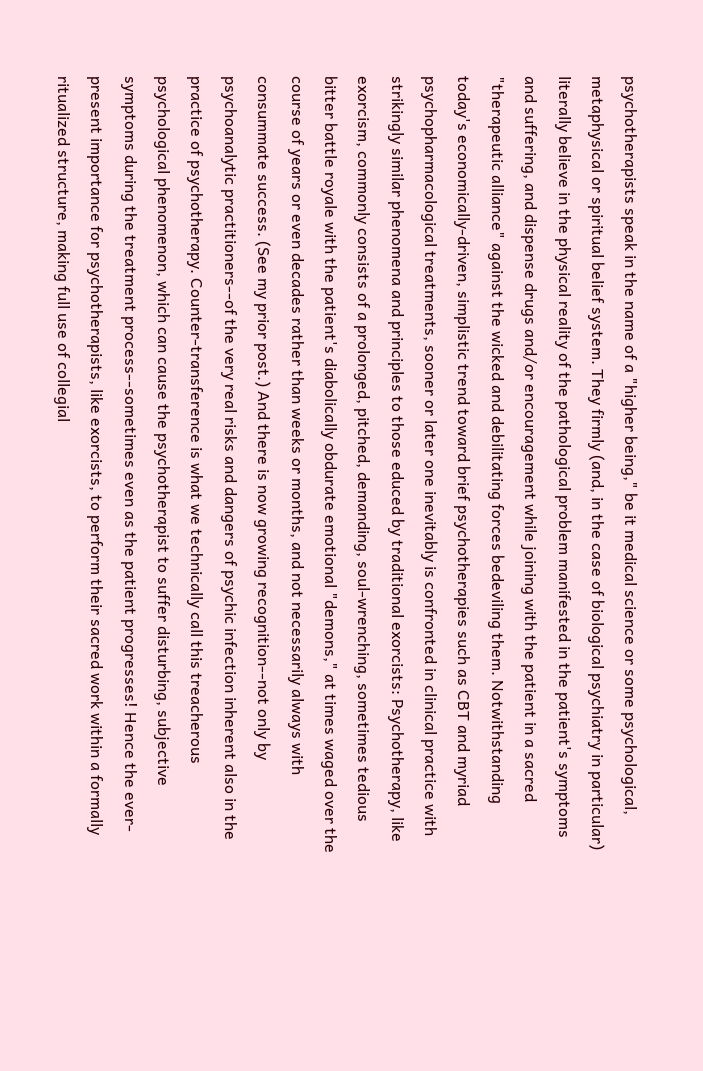psychotherapists speak in the name of a "higher being," be it medical science or some psychological, metaphysical or spiritual belief system. They firmly (and, in the case of biological psychiatry in particular) literally believe in the physical reality of the pathological problem manifested in the patient's symptoms and suffering, and dispense drugs and/or encouragement while joining with the patient in a sacred "therapeutic alliance" against the wicked and debilitating forces bedeviling them. Notwithstanding today's economically-driven, simplistic trend toward brief psychotherapies such as CBT and myriad psychopharmacological treatments, sooner or later one inevitably is confronted in clinical practice with strikingly similar phenomena and principles to those educed by traditional exorcists: Psychotherapy, like exorcism, commonly consists of a prolonged, pitched, demanding, soul-wrenching, sometimes tedious bitter battle royale with the patient's diabolically obdurate emotional "demons," at times waged over the course of years or even decades rather than weeks or months, and not necessarily always with consummate success. (See my prior post.) And there is now growing recognition--not only by psychoanalytic practitioners--of the very real risks and dangers of psychic infection inherent also in the practice of psychotherapy. Counter-transference is what we technically call this treacherous psychological phenomenon, which can cause the psychotherapist to suffer disturbing, subjective symptoms during the treatment process--sometimes even as the patient progresses! Hence the ever-present importance for psychotherapists, like exorcists, to perform their sacred work within a formally ritualized structure, making full use of collegial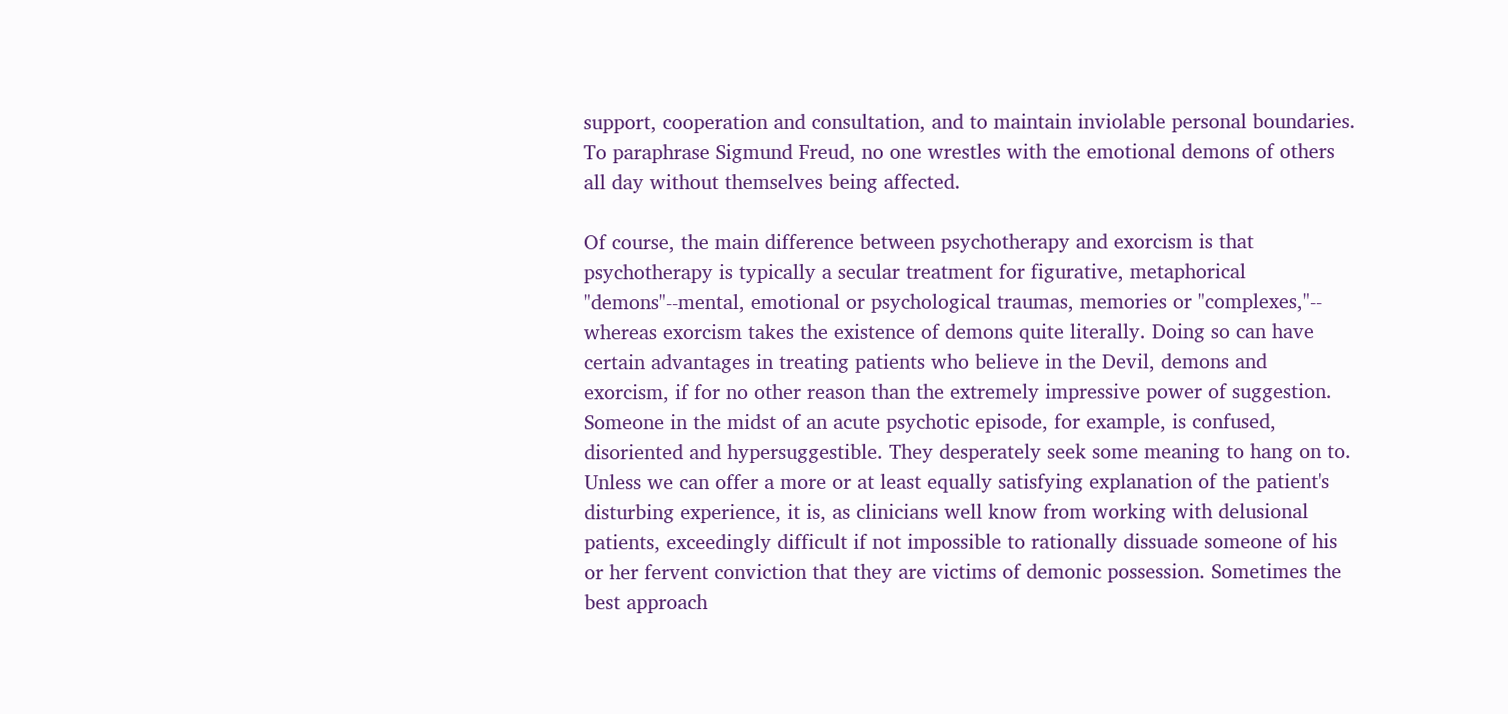support, cooperation and consultation, and to maintain inviolable personal boundaries. To paraphrase Sigmund Freud, no one wrestles with the emotional demons of others all day without themselves being affected.

Of course, the main difference between psychotherapy and exorcism is that psychotherapy is typically a secular treatment for figurative, metaphorical "demons"--mental, emotional or psychological traumas, memories or "complexes,"-- whereas exorcism takes the existence of demons quite literally. Doing so can have certain advantages in treating patients who believe in the Devil, demons and exorcism, if for no other reason than the extremely impressive power of suggestion. Someone in the midst of an acute psychotic episode, for example, is confused, disoriented and hypersuggestible. They desperately seek some meaning to hang on to. Unless we can offer a more or at least equally satisfying explanation of the patient's disturbing experience, it is, as clinicians well know from working with delusional patients, exceedingly difficult if not impossible to rationally dissuade someone of his or her fervent conviction that they are victims of demonic possession. Sometimes the best approach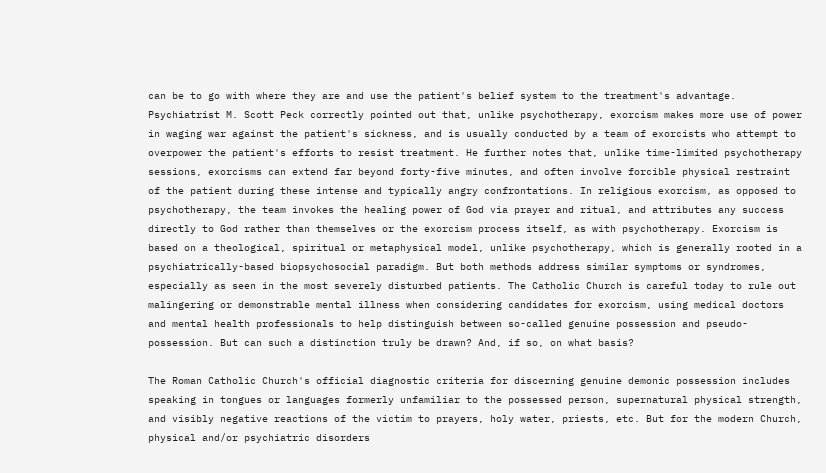can be to go with where they are and use the patient's belief system to the treatment's advantage. Psychiatrist M. Scott Peck correctly pointed out that, unlike psychotherapy, exorcism makes more use of power in waging war against the patient's sickness, and is usually conducted by a team of exorcists who attempt to overpower the patient's efforts to resist treatment. He further notes that, unlike time-limited psychotherapy sessions, exorcisms can extend far beyond forty-five minutes, and often involve forcible physical restraint of the patient during these intense and typically angry confrontations. In religious exorcism, as opposed to psychotherapy, the team invokes the healing power of God via prayer and ritual, and attributes any success directly to God rather than themselves or the exorcism process itself, as with psychotherapy. Exorcism is based on a theological, spiritual or metaphysical model, unlike psychotherapy, which is generally rooted in a psychiatrically-based biopsychosocial paradigm. But both methods address similar symptoms or syndromes, especially as seen in the most severely disturbed patients. The Catholic Church is careful today to rule out malingering or demonstrable mental illness when considering candidates for exorcism, using medical doctors and mental health professionals to help distinguish between so-called genuine possession and pseudo-possession. But can such a distinction truly be drawn? And, if so, on what basis?

The Roman Catholic Church's official diagnostic criteria for discerning genuine demonic possession includes speaking in tongues or languages formerly unfamiliar to the possessed person, supernatural physical strength, and visibly negative reactions of the victim to prayers, holy water, priests, etc. But for the modern Church, physical and/or psychiatric disorders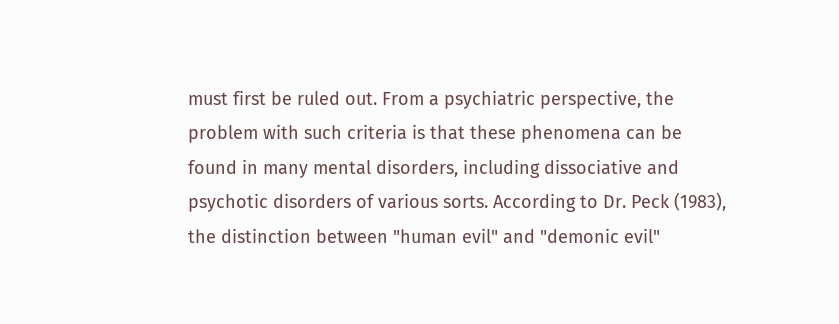must first be ruled out. From a psychiatric perspective, the problem with such criteria is that these phenomena can be found in many mental disorders, including dissociative and psychotic disorders of various sorts. According to Dr. Peck (1983), the distinction between "human evil" and "demonic evil"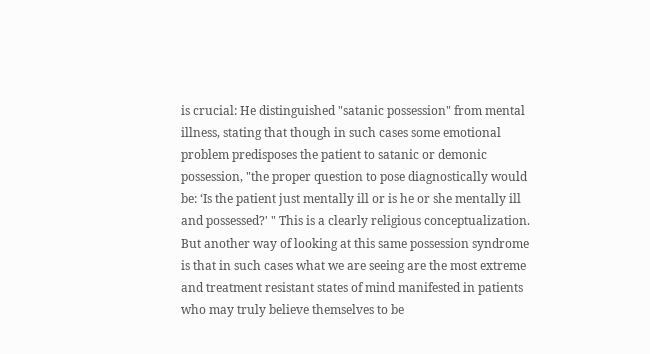is crucial: He distinguished "satanic possession" from mental illness, stating that though in such cases some emotional problem predisposes the patient to satanic or demonic possession, "the proper question to pose diagnostically would be: ‘Is the patient just mentally ill or is he or she mentally ill and possessed?' " This is a clearly religious conceptualization. But another way of looking at this same possession syndrome is that in such cases what we are seeing are the most extreme and treatment resistant states of mind manifested in patients who may truly believe themselves to be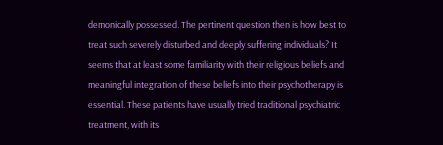demonically possessed. The pertinent question then is how best to treat such severely disturbed and deeply suffering individuals? It seems that at least some familiarity with their religious beliefs and meaningful integration of these beliefs into their psychotherapy is essential. These patients have usually tried traditional psychiatric treatment, with its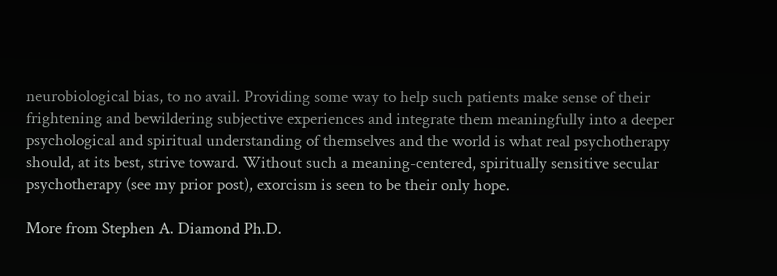neurobiological bias, to no avail. Providing some way to help such patients make sense of their frightening and bewildering subjective experiences and integrate them meaningfully into a deeper psychological and spiritual understanding of themselves and the world is what real psychotherapy should, at its best, strive toward. Without such a meaning-centered, spiritually sensitive secular psychotherapy (see my prior post), exorcism is seen to be their only hope.

More from Stephen A. Diamond Ph.D.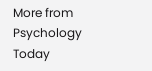More from Psychology Today